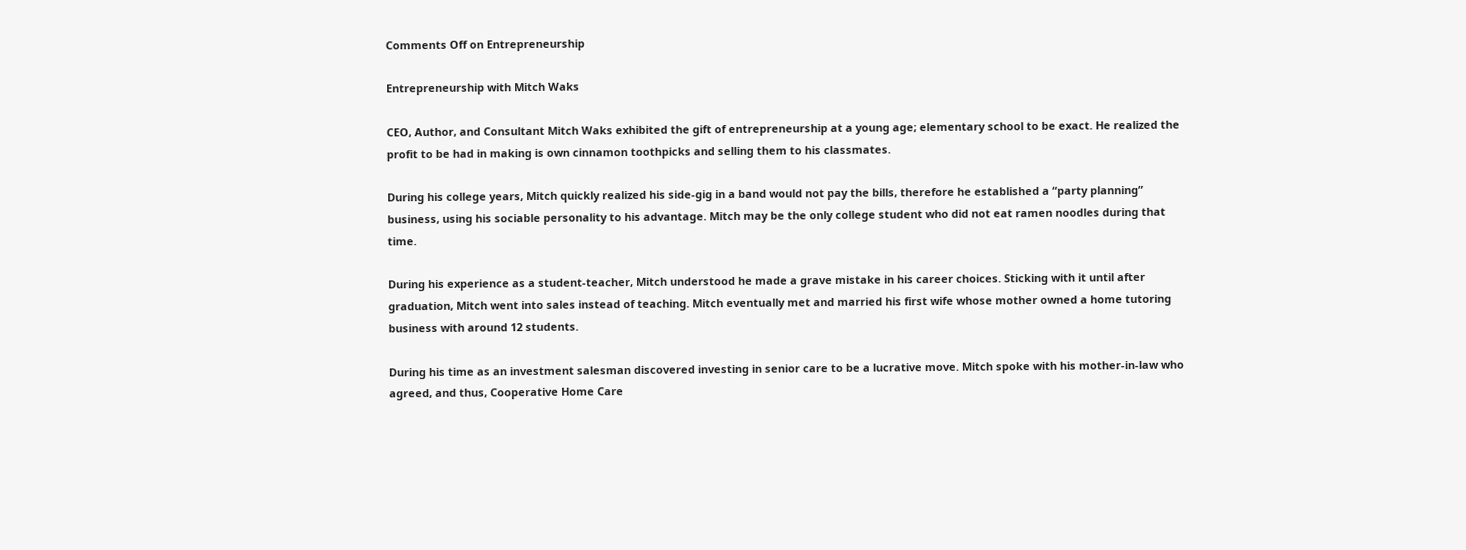Comments Off on Entrepreneurship

Entrepreneurship with Mitch Waks

CEO, Author, and Consultant Mitch Waks exhibited the gift of entrepreneurship at a young age; elementary school to be exact. He realized the profit to be had in making is own cinnamon toothpicks and selling them to his classmates.

During his college years, Mitch quickly realized his side-gig in a band would not pay the bills, therefore he established a “party planning” business, using his sociable personality to his advantage. Mitch may be the only college student who did not eat ramen noodles during that time.

During his experience as a student-teacher, Mitch understood he made a grave mistake in his career choices. Sticking with it until after graduation, Mitch went into sales instead of teaching. Mitch eventually met and married his first wife whose mother owned a home tutoring business with around 12 students.

During his time as an investment salesman discovered investing in senior care to be a lucrative move. Mitch spoke with his mother-in-law who agreed, and thus, Cooperative Home Care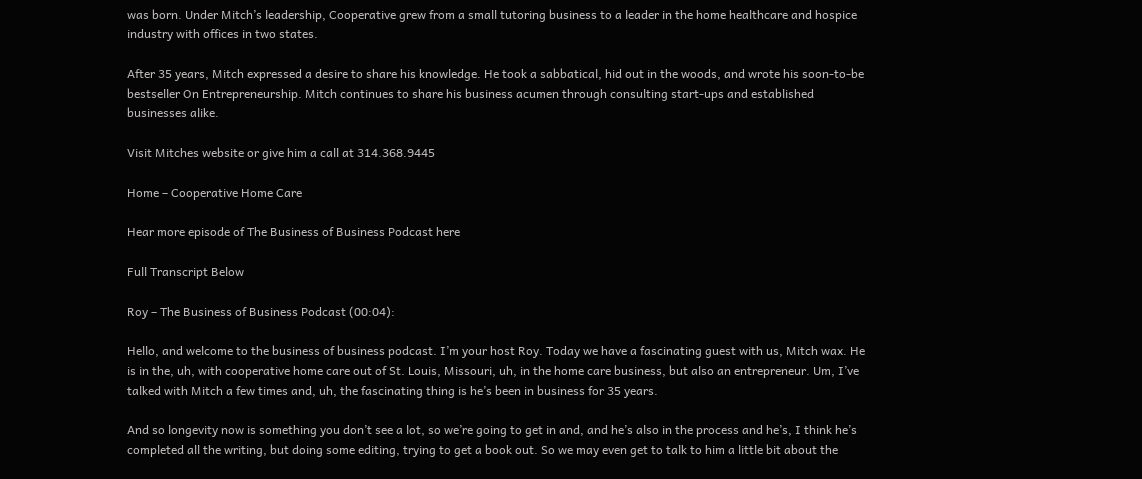was born. Under Mitch’s leadership, Cooperative grew from a small tutoring business to a leader in the home healthcare and hospice industry with offices in two states.

After 35 years, Mitch expressed a desire to share his knowledge. He took a sabbatical, hid out in the woods, and wrote his soon-to-be bestseller On Entrepreneurship. Mitch continues to share his business acumen through consulting start-ups and established businesses alike.

Visit Mitches website or give him a call at 314.368.9445

Home – Cooperative Home Care

Hear more episode of The Business of Business Podcast here

Full Transcript Below

Roy – The Business of Business Podcast (00:04):

Hello, and welcome to the business of business podcast. I’m your host Roy. Today we have a fascinating guest with us, Mitch wax. He is in the, uh, with cooperative home care out of St. Louis, Missouri, uh, in the home care business, but also an entrepreneur. Um, I’ve talked with Mitch a few times and, uh, the fascinating thing is he’s been in business for 35 years.

And so longevity now is something you don’t see a lot, so we’re going to get in and, and he’s also in the process and he’s, I think he’s completed all the writing, but doing some editing, trying to get a book out. So we may even get to talk to him a little bit about the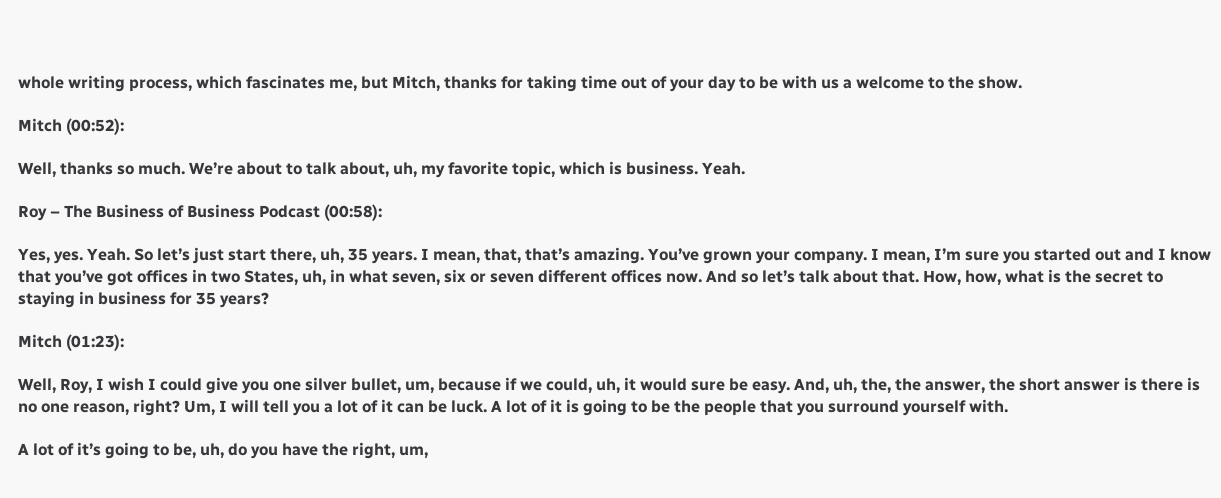whole writing process, which fascinates me, but Mitch, thanks for taking time out of your day to be with us a welcome to the show.

Mitch (00:52):

Well, thanks so much. We’re about to talk about, uh, my favorite topic, which is business. Yeah.

Roy – The Business of Business Podcast (00:58):

Yes, yes. Yeah. So let’s just start there, uh, 35 years. I mean, that, that’s amazing. You’ve grown your company. I mean, I’m sure you started out and I know that you’ve got offices in two States, uh, in what seven, six or seven different offices now. And so let’s talk about that. How, how, what is the secret to staying in business for 35 years?

Mitch (01:23):

Well, Roy, I wish I could give you one silver bullet, um, because if we could, uh, it would sure be easy. And, uh, the, the answer, the short answer is there is no one reason, right? Um, I will tell you a lot of it can be luck. A lot of it is going to be the people that you surround yourself with.

A lot of it’s going to be, uh, do you have the right, um,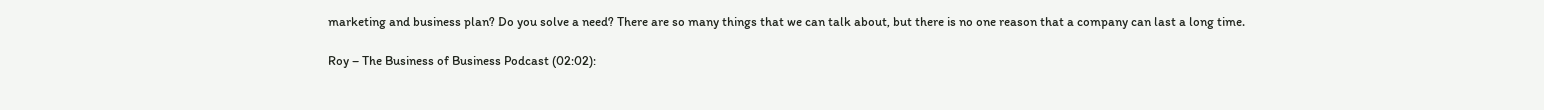marketing and business plan? Do you solve a need? There are so many things that we can talk about, but there is no one reason that a company can last a long time.

Roy – The Business of Business Podcast (02:02):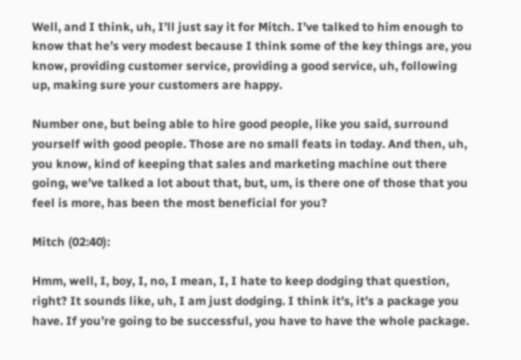Well, and I think, uh, I’ll just say it for Mitch. I’ve talked to him enough to know that he’s very modest because I think some of the key things are, you know, providing customer service, providing a good service, uh, following up, making sure your customers are happy.

Number one, but being able to hire good people, like you said, surround yourself with good people. Those are no small feats in today. And then, uh, you know, kind of keeping that sales and marketing machine out there going, we’ve talked a lot about that, but, um, is there one of those that you feel is more, has been the most beneficial for you?

Mitch (02:40):

Hmm, well, I, boy, I, no, I mean, I, I hate to keep dodging that question, right? It sounds like, uh, I am just dodging. I think it’s, it’s a package you have. If you’re going to be successful, you have to have the whole package.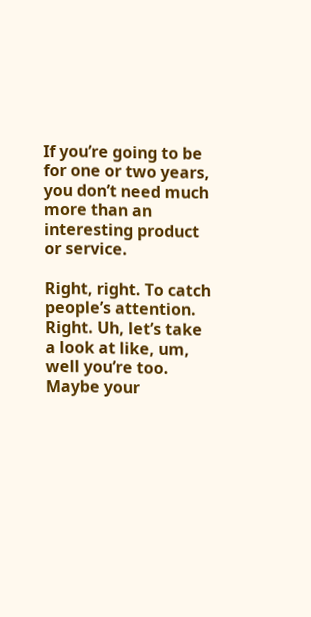If you’re going to be for one or two years, you don’t need much more than an interesting product or service.

Right, right. To catch people’s attention. Right. Uh, let’s take a look at like, um, well you’re too. Maybe your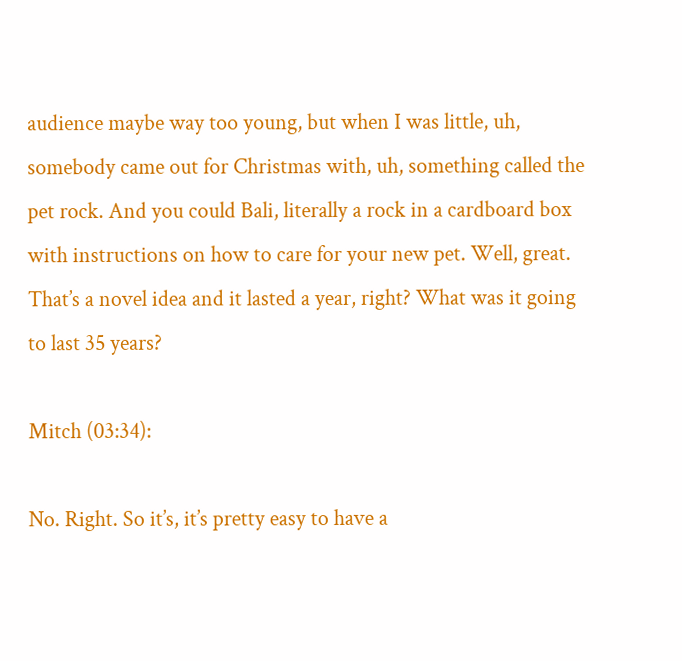audience maybe way too young, but when I was little, uh, somebody came out for Christmas with, uh, something called the pet rock. And you could Bali, literally a rock in a cardboard box with instructions on how to care for your new pet. Well, great. That’s a novel idea and it lasted a year, right? What was it going to last 35 years?

Mitch (03:34):

No. Right. So it’s, it’s pretty easy to have a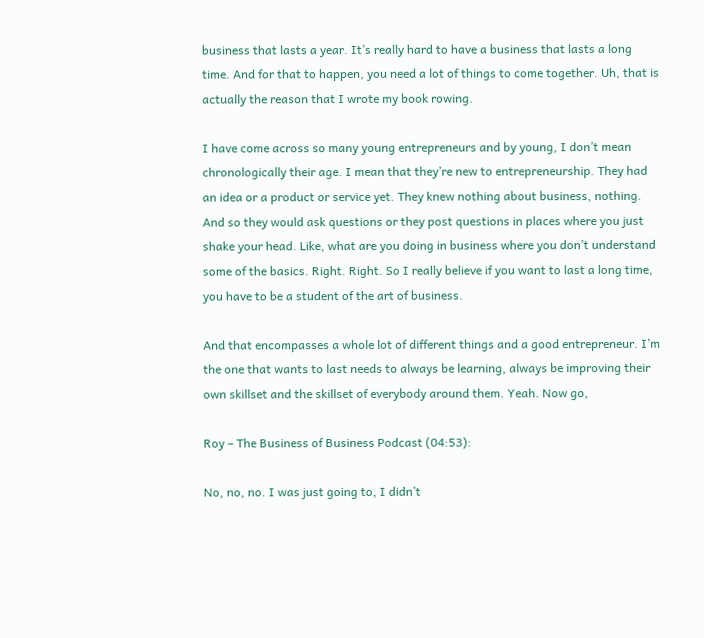business that lasts a year. It’s really hard to have a business that lasts a long time. And for that to happen, you need a lot of things to come together. Uh, that is actually the reason that I wrote my book rowing.

I have come across so many young entrepreneurs and by young, I don’t mean chronologically their age. I mean that they’re new to entrepreneurship. They had an idea or a product or service yet. They knew nothing about business, nothing. And so they would ask questions or they post questions in places where you just shake your head. Like, what are you doing in business where you don’t understand some of the basics. Right. Right. So I really believe if you want to last a long time, you have to be a student of the art of business.

And that encompasses a whole lot of different things and a good entrepreneur. I’m the one that wants to last needs to always be learning, always be improving their own skillset and the skillset of everybody around them. Yeah. Now go,

Roy – The Business of Business Podcast (04:53):

No, no, no. I was just going to, I didn’t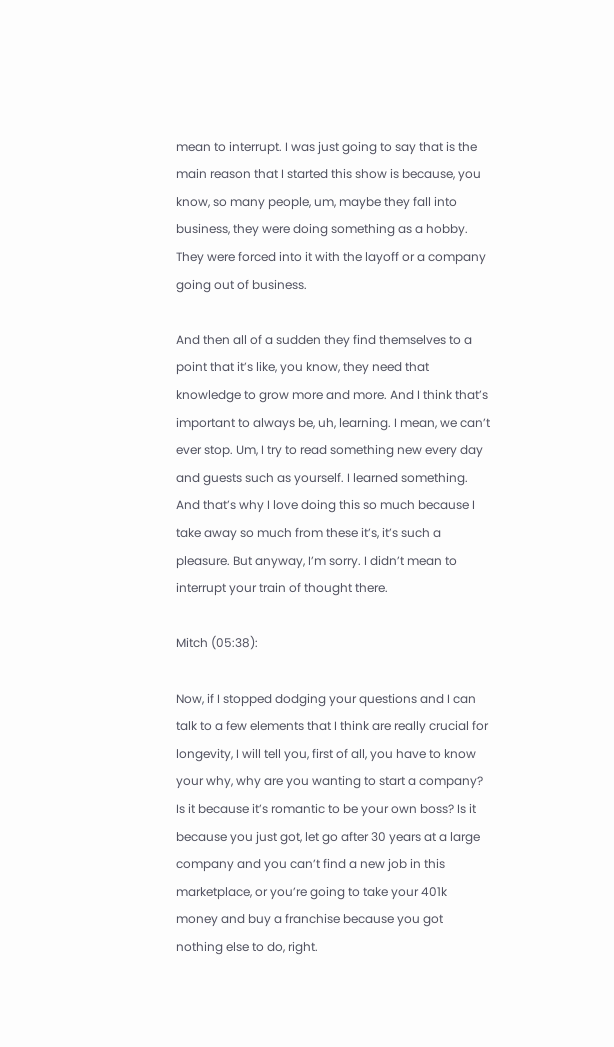mean to interrupt. I was just going to say that is the main reason that I started this show is because, you know, so many people, um, maybe they fall into business, they were doing something as a hobby. They were forced into it with the layoff or a company going out of business.

And then all of a sudden they find themselves to a point that it’s like, you know, they need that knowledge to grow more and more. And I think that’s important to always be, uh, learning. I mean, we can’t ever stop. Um, I try to read something new every day and guests such as yourself. I learned something. And that’s why I love doing this so much because I take away so much from these it’s, it’s such a pleasure. But anyway, I’m sorry. I didn’t mean to interrupt your train of thought there.

Mitch (05:38):

Now, if I stopped dodging your questions and I can talk to a few elements that I think are really crucial for longevity, I will tell you, first of all, you have to know your why, why are you wanting to start a company? Is it because it’s romantic to be your own boss? Is it because you just got, let go after 30 years at a large company and you can’t find a new job in this marketplace, or you’re going to take your 401k money and buy a franchise because you got nothing else to do, right.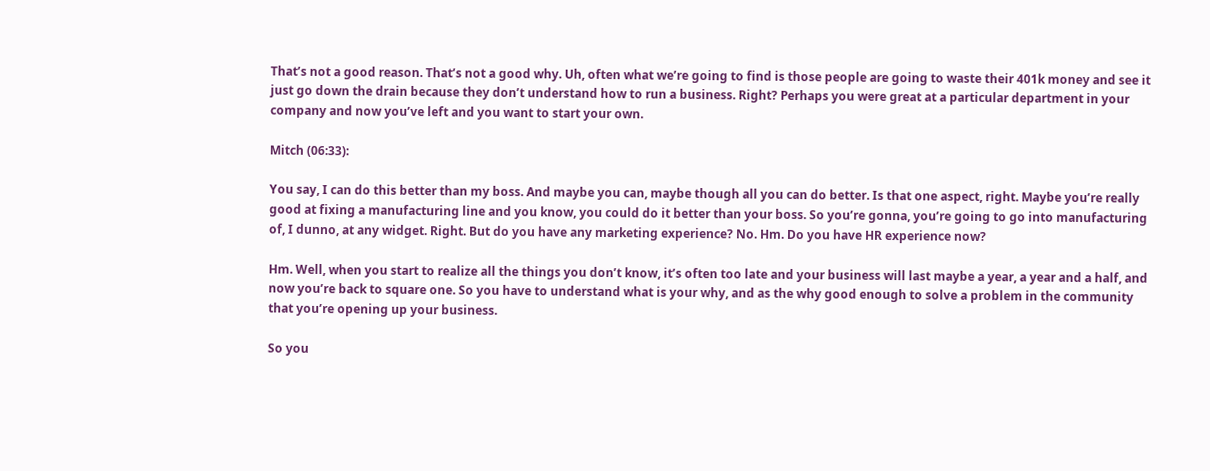That’s not a good reason. That’s not a good why. Uh, often what we’re going to find is those people are going to waste their 401k money and see it just go down the drain because they don’t understand how to run a business. Right? Perhaps you were great at a particular department in your company and now you’ve left and you want to start your own.

Mitch (06:33):

You say, I can do this better than my boss. And maybe you can, maybe though all you can do better. Is that one aspect, right. Maybe you’re really good at fixing a manufacturing line and you know, you could do it better than your boss. So you’re gonna, you’re going to go into manufacturing of, I dunno, at any widget. Right. But do you have any marketing experience? No. Hm. Do you have HR experience now?

Hm. Well, when you start to realize all the things you don’t know, it’s often too late and your business will last maybe a year, a year and a half, and now you’re back to square one. So you have to understand what is your why, and as the why good enough to solve a problem in the community that you’re opening up your business.

So you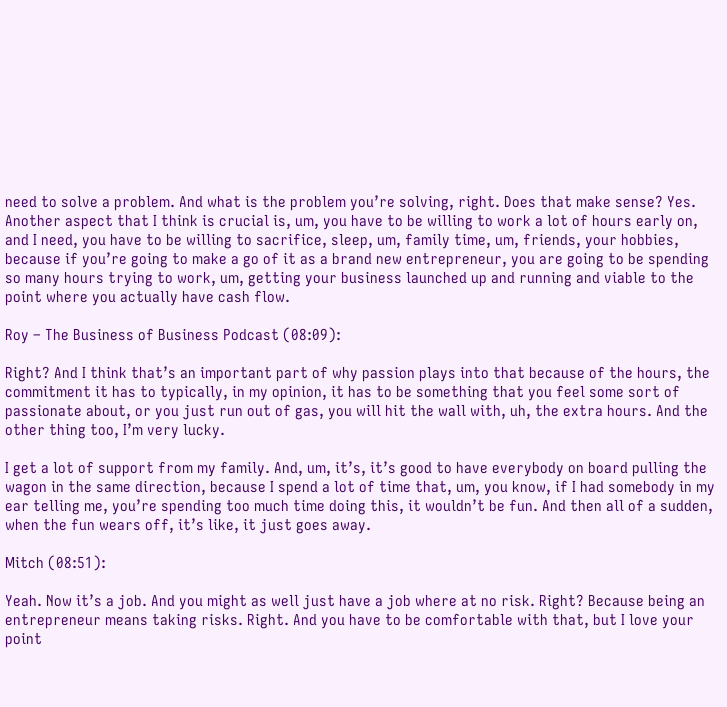need to solve a problem. And what is the problem you’re solving, right. Does that make sense? Yes. Another aspect that I think is crucial is, um, you have to be willing to work a lot of hours early on, and I need, you have to be willing to sacrifice, sleep, um, family time, um, friends, your hobbies, because if you’re going to make a go of it as a brand new entrepreneur, you are going to be spending so many hours trying to work, um, getting your business launched up and running and viable to the point where you actually have cash flow.

Roy – The Business of Business Podcast (08:09):

Right? And I think that’s an important part of why passion plays into that because of the hours, the commitment it has to typically, in my opinion, it has to be something that you feel some sort of passionate about, or you just run out of gas, you will hit the wall with, uh, the extra hours. And the other thing too, I’m very lucky.

I get a lot of support from my family. And, um, it’s, it’s good to have everybody on board pulling the wagon in the same direction, because I spend a lot of time that, um, you know, if I had somebody in my ear telling me, you’re spending too much time doing this, it wouldn’t be fun. And then all of a sudden, when the fun wears off, it’s like, it just goes away.

Mitch (08:51):

Yeah. Now it’s a job. And you might as well just have a job where at no risk. Right? Because being an entrepreneur means taking risks. Right. And you have to be comfortable with that, but I love your point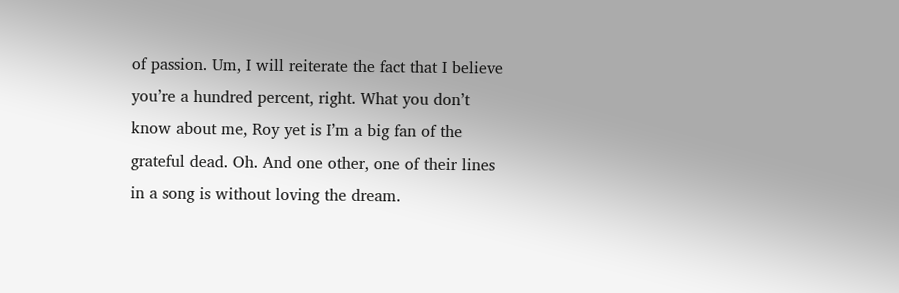of passion. Um, I will reiterate the fact that I believe you’re a hundred percent, right. What you don’t know about me, Roy yet is I’m a big fan of the grateful dead. Oh. And one other, one of their lines in a song is without loving the dream.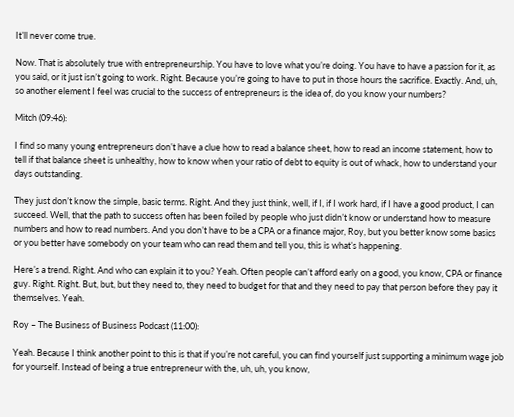It’ll never come true.

Now. That is absolutely true with entrepreneurship. You have to love what you’re doing. You have to have a passion for it, as you said, or it just isn’t going to work. Right. Because you’re going to have to put in those hours the sacrifice. Exactly. And, uh, so another element I feel was crucial to the success of entrepreneurs is the idea of, do you know your numbers?

Mitch (09:46):

I find so many young entrepreneurs don’t have a clue how to read a balance sheet, how to read an income statement, how to tell if that balance sheet is unhealthy, how to know when your ratio of debt to equity is out of whack, how to understand your days outstanding.

They just don’t know the simple, basic terms. Right. And they just think, well, if I, if I work hard, if I have a good product, I can succeed. Well, that the path to success often has been foiled by people who just didn’t know or understand how to measure numbers and how to read numbers. And you don’t have to be a CPA or a finance major, Roy, but you better know some basics or you better have somebody on your team who can read them and tell you, this is what’s happening.

Here’s a trend. Right. And who can explain it to you? Yeah. Often people can’t afford early on a good, you know, CPA or finance guy. Right. Right. But, but, but they need to, they need to budget for that and they need to pay that person before they pay it themselves. Yeah.

Roy – The Business of Business Podcast (11:00):

Yeah. Because I think another point to this is that if you’re not careful, you can find yourself just supporting a minimum wage job for yourself. Instead of being a true entrepreneur with the, uh, uh, you know,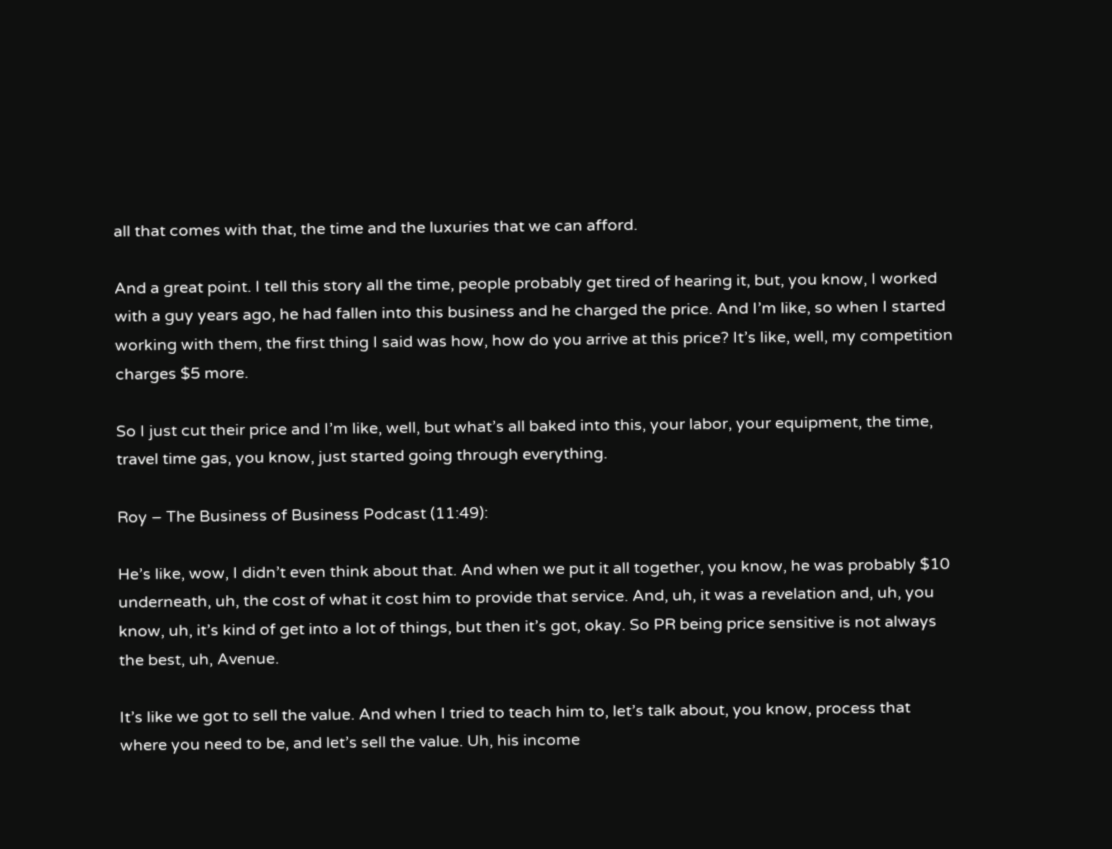all that comes with that, the time and the luxuries that we can afford.

And a great point. I tell this story all the time, people probably get tired of hearing it, but, you know, I worked with a guy years ago, he had fallen into this business and he charged the price. And I’m like, so when I started working with them, the first thing I said was how, how do you arrive at this price? It’s like, well, my competition charges $5 more.

So I just cut their price and I’m like, well, but what’s all baked into this, your labor, your equipment, the time, travel time gas, you know, just started going through everything.

Roy – The Business of Business Podcast (11:49):

He’s like, wow, I didn’t even think about that. And when we put it all together, you know, he was probably $10 underneath, uh, the cost of what it cost him to provide that service. And, uh, it was a revelation and, uh, you know, uh, it’s kind of get into a lot of things, but then it’s got, okay. So PR being price sensitive is not always the best, uh, Avenue.

It’s like we got to sell the value. And when I tried to teach him to, let’s talk about, you know, process that where you need to be, and let’s sell the value. Uh, his income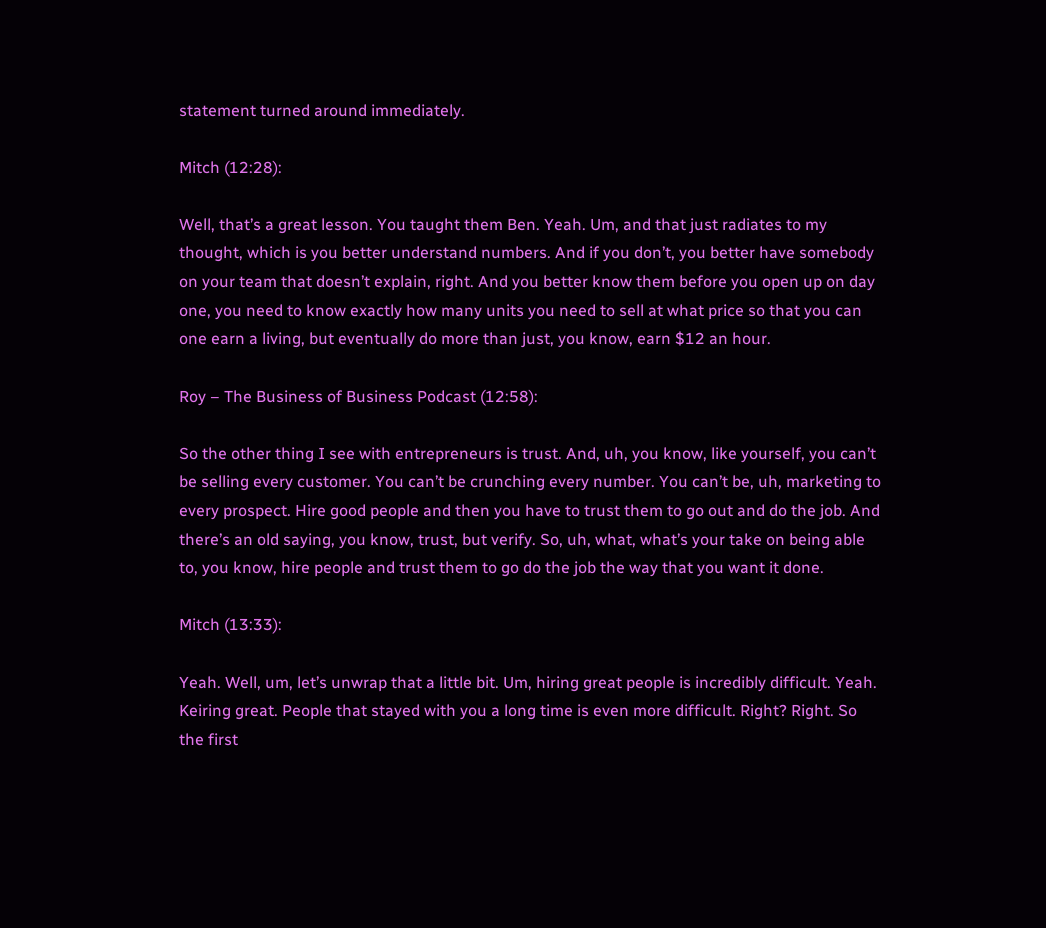statement turned around immediately.

Mitch (12:28):

Well, that’s a great lesson. You taught them Ben. Yeah. Um, and that just radiates to my thought, which is you better understand numbers. And if you don’t, you better have somebody on your team that doesn’t explain, right. And you better know them before you open up on day one, you need to know exactly how many units you need to sell at what price so that you can one earn a living, but eventually do more than just, you know, earn $12 an hour.

Roy – The Business of Business Podcast (12:58):

So the other thing I see with entrepreneurs is trust. And, uh, you know, like yourself, you can’t be selling every customer. You can’t be crunching every number. You can’t be, uh, marketing to every prospect. Hire good people and then you have to trust them to go out and do the job. And there’s an old saying, you know, trust, but verify. So, uh, what, what’s your take on being able to, you know, hire people and trust them to go do the job the way that you want it done.

Mitch (13:33):

Yeah. Well, um, let’s unwrap that a little bit. Um, hiring great people is incredibly difficult. Yeah. Keiring great. People that stayed with you a long time is even more difficult. Right? Right. So the first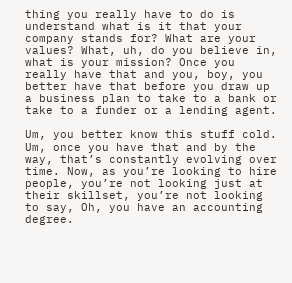thing you really have to do is understand what is it that your company stands for? What are your values? What, uh, do you believe in, what is your mission? Once you really have that and you, boy, you better have that before you draw up a business plan to take to a bank or take to a funder or a lending agent.

Um, you better know this stuff cold. Um, once you have that and by the way, that’s constantly evolving over time. Now, as you’re looking to hire people, you’re not looking just at their skillset, you’re not looking to say, Oh, you have an accounting degree.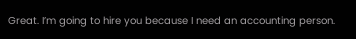Great. I’m going to hire you because I need an accounting person.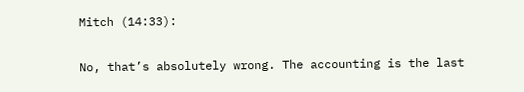Mitch (14:33):

No, that’s absolutely wrong. The accounting is the last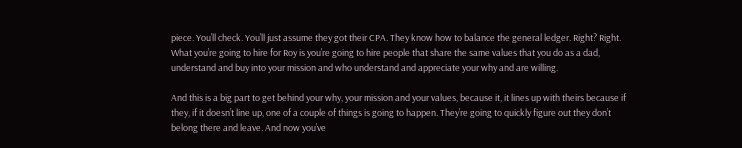piece. You’ll check. You’ll just assume they got their CPA. They know how to balance the general ledger. Right? Right. What you’re going to hire for Roy is you’re going to hire people that share the same values that you do as a dad, understand and buy into your mission and who understand and appreciate your why and are willing.

And this is a big part to get behind your why, your mission and your values, because it, it lines up with theirs because if they, if it doesn’t line up, one of a couple of things is going to happen. They’re going to quickly figure out they don’t belong there and leave. And now you’ve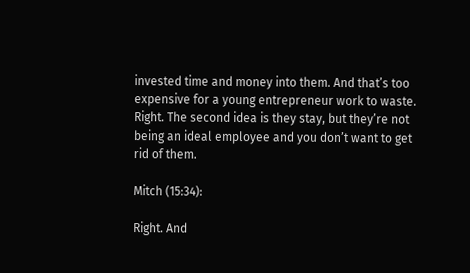invested time and money into them. And that’s too expensive for a young entrepreneur work to waste. Right. The second idea is they stay, but they’re not being an ideal employee and you don’t want to get rid of them.

Mitch (15:34):

Right. And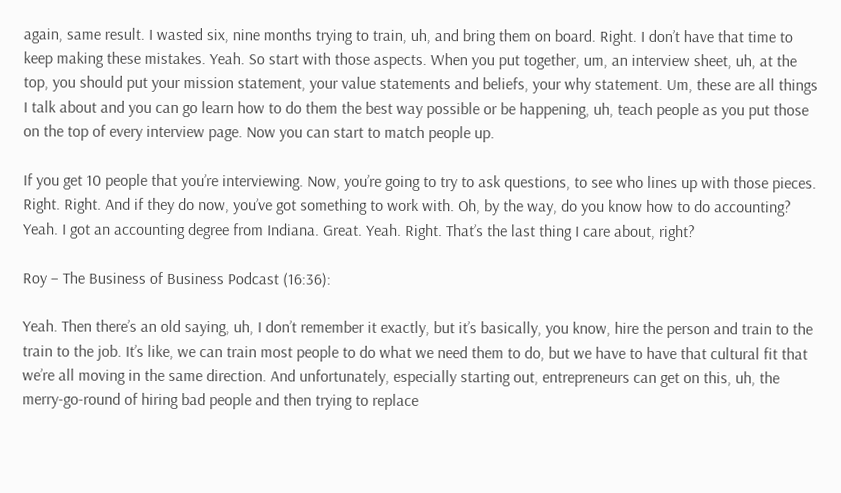again, same result. I wasted six, nine months trying to train, uh, and bring them on board. Right. I don’t have that time to keep making these mistakes. Yeah. So start with those aspects. When you put together, um, an interview sheet, uh, at the top, you should put your mission statement, your value statements and beliefs, your why statement. Um, these are all things I talk about and you can go learn how to do them the best way possible or be happening, uh, teach people as you put those on the top of every interview page. Now you can start to match people up.

If you get 10 people that you’re interviewing. Now, you’re going to try to ask questions, to see who lines up with those pieces. Right. Right. And if they do now, you’ve got something to work with. Oh, by the way, do you know how to do accounting? Yeah. I got an accounting degree from Indiana. Great. Yeah. Right. That’s the last thing I care about, right?

Roy – The Business of Business Podcast (16:36):

Yeah. Then there’s an old saying, uh, I don’t remember it exactly, but it’s basically, you know, hire the person and train to the train to the job. It’s like, we can train most people to do what we need them to do, but we have to have that cultural fit that we’re all moving in the same direction. And unfortunately, especially starting out, entrepreneurs can get on this, uh, the merry-go-round of hiring bad people and then trying to replace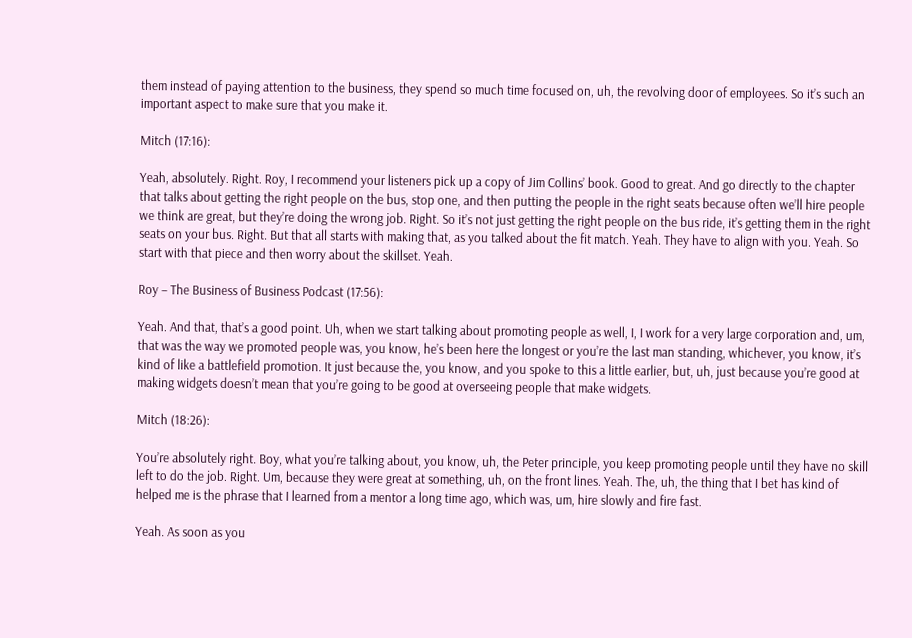them instead of paying attention to the business, they spend so much time focused on, uh, the revolving door of employees. So it’s such an important aspect to make sure that you make it.

Mitch (17:16):

Yeah, absolutely. Right. Roy, I recommend your listeners pick up a copy of Jim Collins’ book. Good to great. And go directly to the chapter that talks about getting the right people on the bus, stop one, and then putting the people in the right seats because often we’ll hire people we think are great, but they’re doing the wrong job. Right. So it’s not just getting the right people on the bus ride, it’s getting them in the right seats on your bus. Right. But that all starts with making that, as you talked about the fit match. Yeah. They have to align with you. Yeah. So start with that piece and then worry about the skillset. Yeah.

Roy – The Business of Business Podcast (17:56):

Yeah. And that, that’s a good point. Uh, when we start talking about promoting people as well, I, I work for a very large corporation and, um, that was the way we promoted people was, you know, he’s been here the longest or you’re the last man standing, whichever, you know, it’s kind of like a battlefield promotion. It just because the, you know, and you spoke to this a little earlier, but, uh, just because you’re good at making widgets doesn’t mean that you’re going to be good at overseeing people that make widgets.

Mitch (18:26):

You’re absolutely right. Boy, what you’re talking about, you know, uh, the Peter principle, you keep promoting people until they have no skill left to do the job. Right. Um, because they were great at something, uh, on the front lines. Yeah. The, uh, the thing that I bet has kind of helped me is the phrase that I learned from a mentor a long time ago, which was, um, hire slowly and fire fast.

Yeah. As soon as you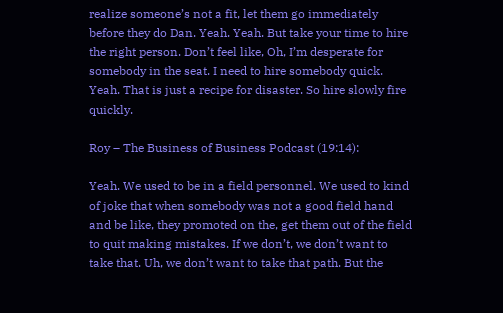realize someone’s not a fit, let them go immediately before they do Dan. Yeah. Yeah. But take your time to hire the right person. Don’t feel like, Oh, I’m desperate for somebody in the seat. I need to hire somebody quick. Yeah. That is just a recipe for disaster. So hire slowly fire quickly.

Roy – The Business of Business Podcast (19:14):

Yeah. We used to be in a field personnel. We used to kind of joke that when somebody was not a good field hand and be like, they promoted on the, get them out of the field to quit making mistakes. If we don’t, we don’t want to take that. Uh, we don’t want to take that path. But the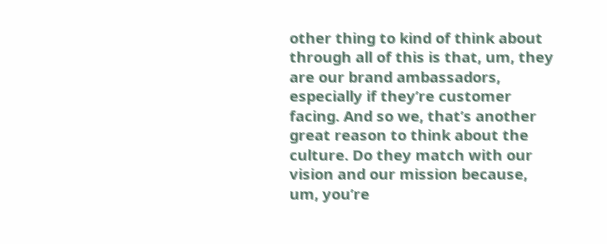other thing to kind of think about through all of this is that, um, they are our brand ambassadors, especially if they’re customer facing. And so we, that’s another great reason to think about the culture. Do they match with our vision and our mission because, um, you’re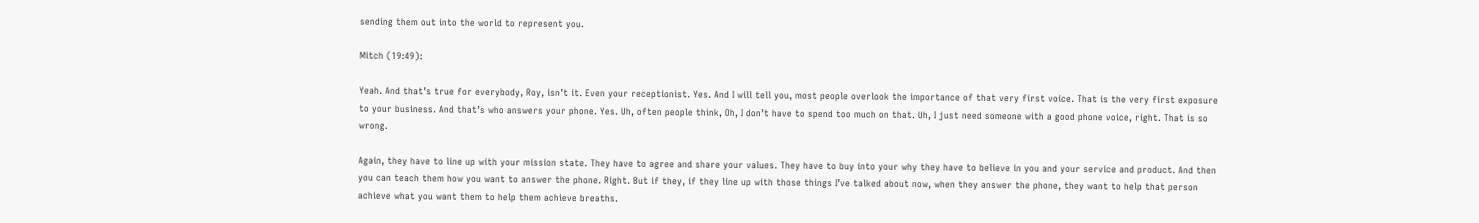sending them out into the world to represent you.

Mitch (19:49):

Yeah. And that’s true for everybody, Roy, isn’t it. Even your receptionist. Yes. And I will tell you, most people overlook the importance of that very first voice. That is the very first exposure to your business. And that’s who answers your phone. Yes. Uh, often people think, Oh, I don’t have to spend too much on that. Uh, I just need someone with a good phone voice, right. That is so wrong.

Again, they have to line up with your mission state. They have to agree and share your values. They have to buy into your why they have to believe in you and your service and product. And then you can teach them how you want to answer the phone. Right. But if they, if they line up with those things I’ve talked about now, when they answer the phone, they want to help that person achieve what you want them to help them achieve breaths.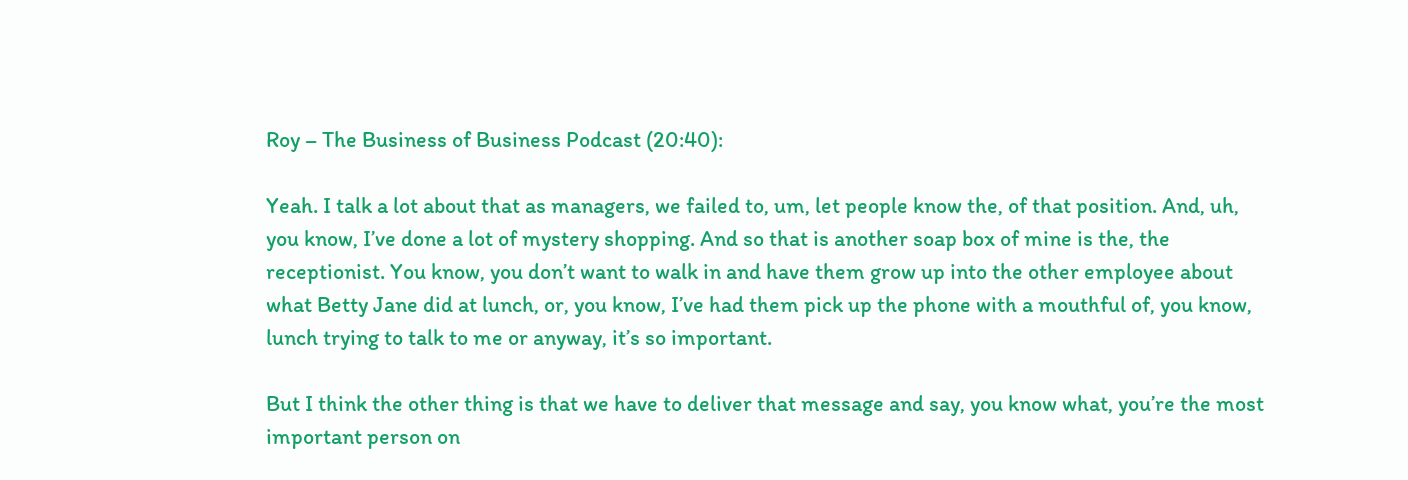Roy – The Business of Business Podcast (20:40):

Yeah. I talk a lot about that as managers, we failed to, um, let people know the, of that position. And, uh, you know, I’ve done a lot of mystery shopping. And so that is another soap box of mine is the, the receptionist. You know, you don’t want to walk in and have them grow up into the other employee about what Betty Jane did at lunch, or, you know, I’ve had them pick up the phone with a mouthful of, you know, lunch trying to talk to me or anyway, it’s so important.

But I think the other thing is that we have to deliver that message and say, you know what, you’re the most important person on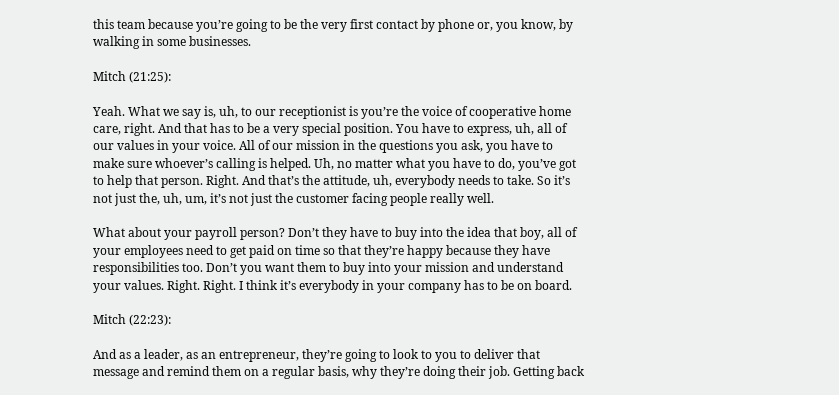this team because you’re going to be the very first contact by phone or, you know, by walking in some businesses.

Mitch (21:25):

Yeah. What we say is, uh, to our receptionist is you’re the voice of cooperative home care, right. And that has to be a very special position. You have to express, uh, all of our values in your voice. All of our mission in the questions you ask, you have to make sure whoever’s calling is helped. Uh, no matter what you have to do, you’ve got to help that person. Right. And that’s the attitude, uh, everybody needs to take. So it’s not just the, uh, um, it’s not just the customer facing people really well.

What about your payroll person? Don’t they have to buy into the idea that boy, all of your employees need to get paid on time so that they’re happy because they have responsibilities too. Don’t you want them to buy into your mission and understand your values. Right. Right. I think it’s everybody in your company has to be on board.

Mitch (22:23):

And as a leader, as an entrepreneur, they’re going to look to you to deliver that message and remind them on a regular basis, why they’re doing their job. Getting back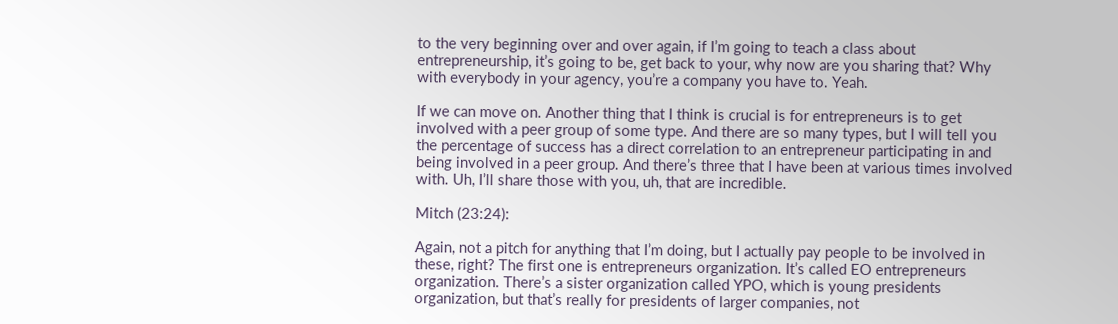to the very beginning over and over again, if I’m going to teach a class about entrepreneurship, it’s going to be, get back to your, why now are you sharing that? Why with everybody in your agency, you’re a company you have to. Yeah.

If we can move on. Another thing that I think is crucial is for entrepreneurs is to get involved with a peer group of some type. And there are so many types, but I will tell you the percentage of success has a direct correlation to an entrepreneur participating in and being involved in a peer group. And there’s three that I have been at various times involved with. Uh, I’ll share those with you, uh, that are incredible.

Mitch (23:24):

Again, not a pitch for anything that I’m doing, but I actually pay people to be involved in these, right? The first one is entrepreneurs organization. It’s called EO entrepreneurs organization. There’s a sister organization called YPO, which is young presidents organization, but that’s really for presidents of larger companies, not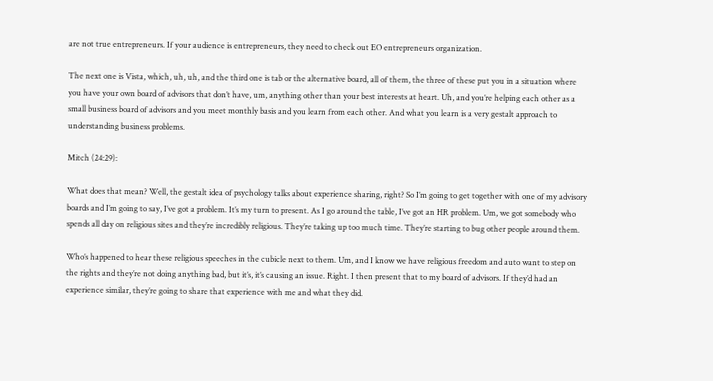are not true entrepreneurs. If your audience is entrepreneurs, they need to check out EO entrepreneurs organization.

The next one is Vista, which, uh, uh, and the third one is tab or the alternative board, all of them, the three of these put you in a situation where you have your own board of advisors that don’t have, um, anything other than your best interests at heart. Uh, and you’re helping each other as a small business board of advisors and you meet monthly basis and you learn from each other. And what you learn is a very gestalt approach to understanding business problems.

Mitch (24:29):

What does that mean? Well, the gestalt idea of psychology talks about experience sharing, right? So I’m going to get together with one of my advisory boards and I’m going to say, I’ve got a problem. It’s my turn to present. As I go around the table, I’ve got an HR problem. Um, we got somebody who spends all day on religious sites and they’re incredibly religious. They’re taking up too much time. They’re starting to bug other people around them.

Who’s happened to hear these religious speeches in the cubicle next to them. Um, and I know we have religious freedom and auto want to step on the rights and they’re not doing anything bad, but it’s, it’s causing an issue. Right. I then present that to my board of advisors. If they’d had an experience similar, they’re going to share that experience with me and what they did.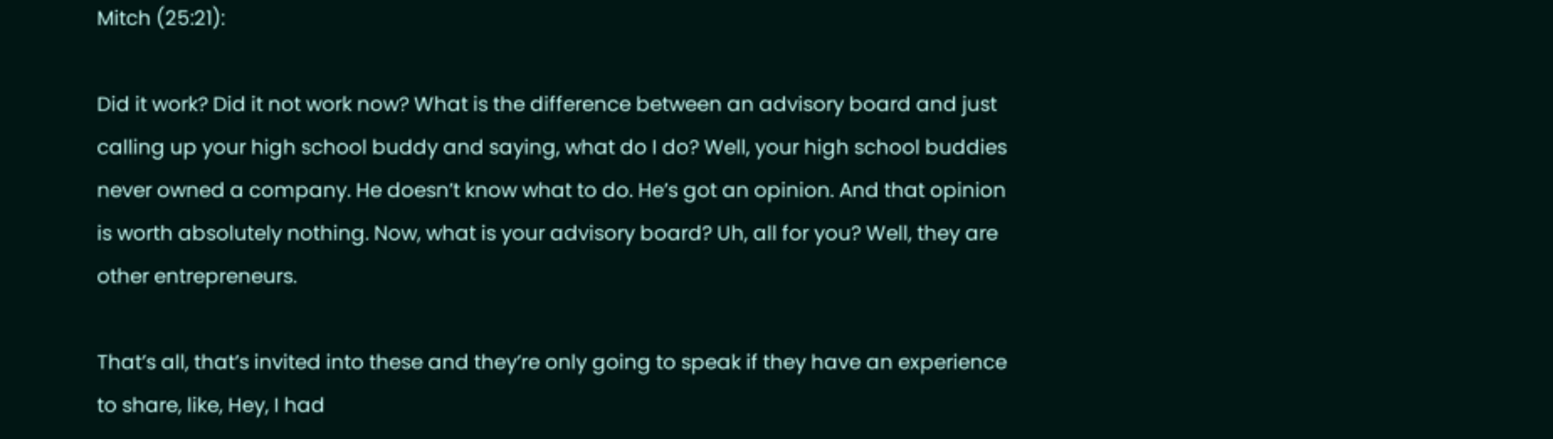Mitch (25:21):

Did it work? Did it not work now? What is the difference between an advisory board and just calling up your high school buddy and saying, what do I do? Well, your high school buddies never owned a company. He doesn’t know what to do. He’s got an opinion. And that opinion is worth absolutely nothing. Now, what is your advisory board? Uh, all for you? Well, they are other entrepreneurs.

That’s all, that’s invited into these and they’re only going to speak if they have an experience to share, like, Hey, I had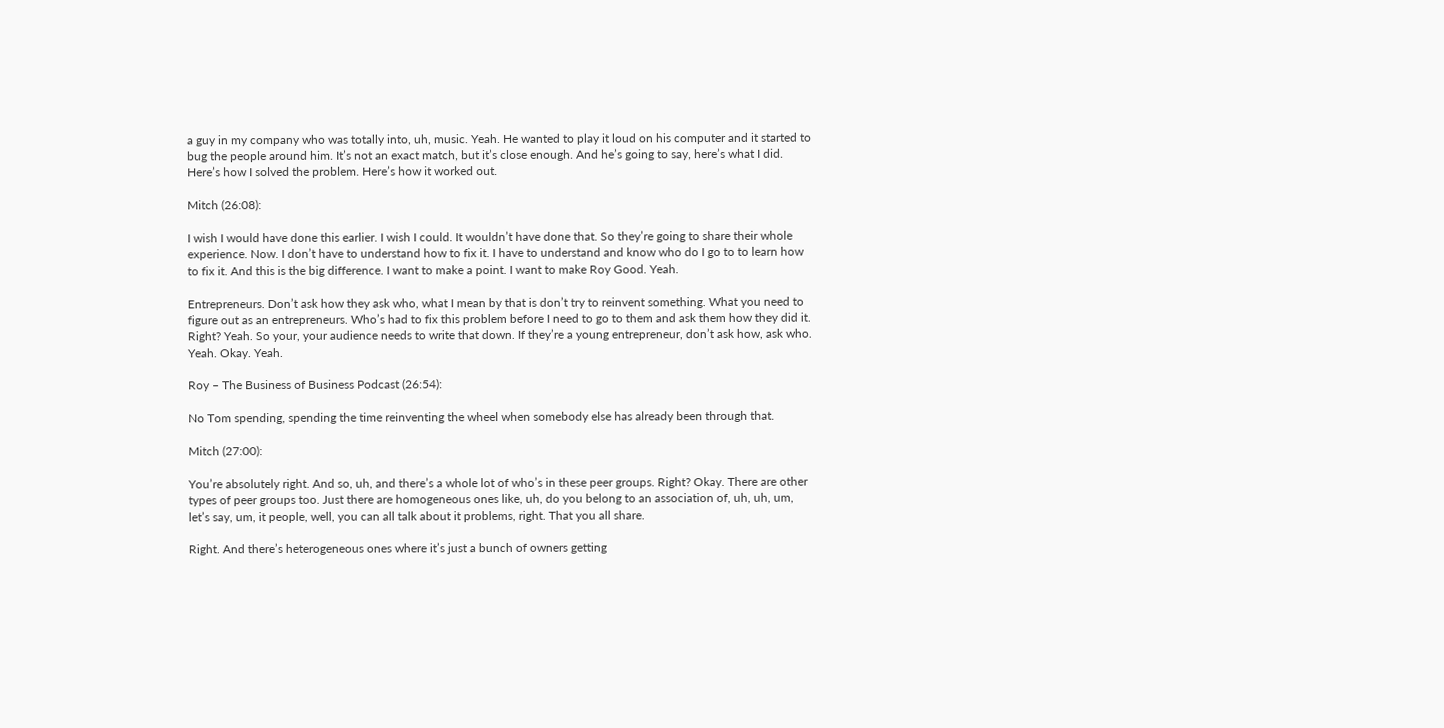a guy in my company who was totally into, uh, music. Yeah. He wanted to play it loud on his computer and it started to bug the people around him. It’s not an exact match, but it’s close enough. And he’s going to say, here’s what I did. Here’s how I solved the problem. Here’s how it worked out.

Mitch (26:08):

I wish I would have done this earlier. I wish I could. It wouldn’t have done that. So they’re going to share their whole experience. Now. I don’t have to understand how to fix it. I have to understand and know who do I go to to learn how to fix it. And this is the big difference. I want to make a point. I want to make Roy Good. Yeah.

Entrepreneurs. Don’t ask how they ask who, what I mean by that is don’t try to reinvent something. What you need to figure out as an entrepreneurs. Who’s had to fix this problem before I need to go to them and ask them how they did it. Right? Yeah. So your, your audience needs to write that down. If they’re a young entrepreneur, don’t ask how, ask who. Yeah. Okay. Yeah.

Roy – The Business of Business Podcast (26:54):

No Tom spending, spending the time reinventing the wheel when somebody else has already been through that.

Mitch (27:00):

You’re absolutely right. And so, uh, and there’s a whole lot of who’s in these peer groups. Right? Okay. There are other types of peer groups too. Just there are homogeneous ones like, uh, do you belong to an association of, uh, uh, um, let’s say, um, it people, well, you can all talk about it problems, right. That you all share.

Right. And there’s heterogeneous ones where it’s just a bunch of owners getting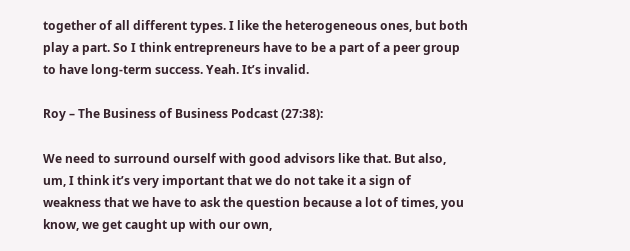together of all different types. I like the heterogeneous ones, but both play a part. So I think entrepreneurs have to be a part of a peer group to have long-term success. Yeah. It’s invalid.

Roy – The Business of Business Podcast (27:38):

We need to surround ourself with good advisors like that. But also, um, I think it’s very important that we do not take it a sign of weakness that we have to ask the question because a lot of times, you know, we get caught up with our own,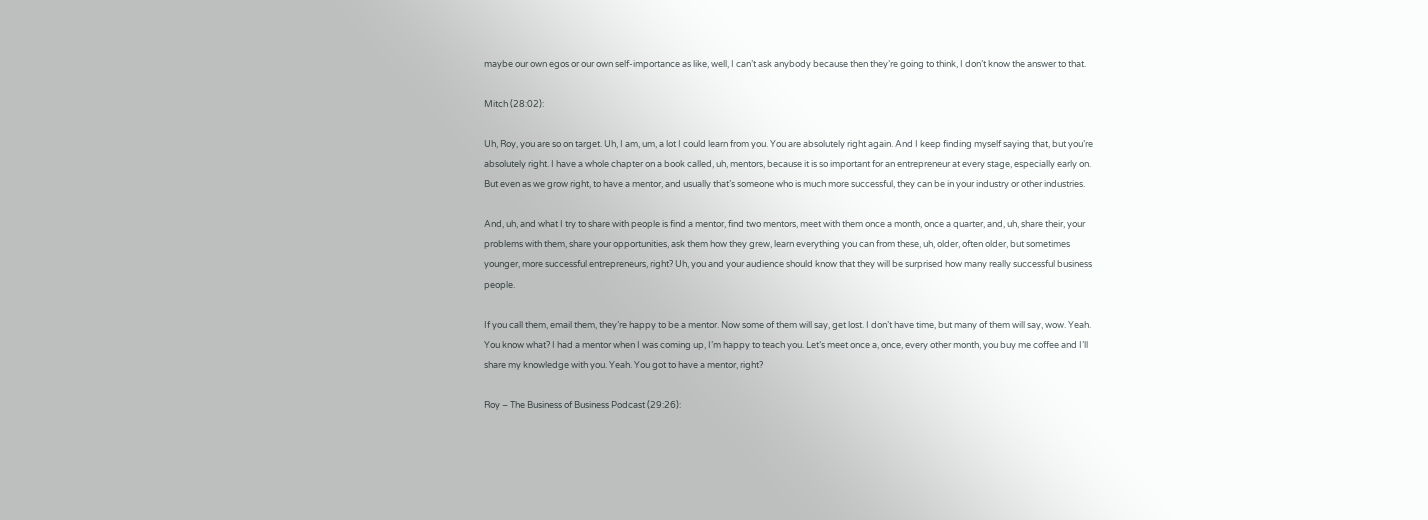maybe our own egos or our own self-importance as like, well, I can’t ask anybody because then they’re going to think, I don’t know the answer to that.

Mitch (28:02):

Uh, Roy, you are so on target. Uh, I am, um, a lot I could learn from you. You are absolutely right again. And I keep finding myself saying that, but you’re absolutely right. I have a whole chapter on a book called, uh, mentors, because it is so important for an entrepreneur at every stage, especially early on. But even as we grow right, to have a mentor, and usually that’s someone who is much more successful, they can be in your industry or other industries.

And, uh, and what I try to share with people is find a mentor, find two mentors, meet with them once a month, once a quarter, and, uh, share their, your problems with them, share your opportunities, ask them how they grew, learn everything you can from these, uh, older, often older, but sometimes younger, more successful entrepreneurs, right? Uh, you and your audience should know that they will be surprised how many really successful business people.

If you call them, email them, they’re happy to be a mentor. Now some of them will say, get lost. I don’t have time, but many of them will say, wow. Yeah. You know what? I had a mentor when I was coming up, I’m happy to teach you. Let’s meet once a, once, every other month, you buy me coffee and I’ll share my knowledge with you. Yeah. You got to have a mentor, right?

Roy – The Business of Business Podcast (29:26):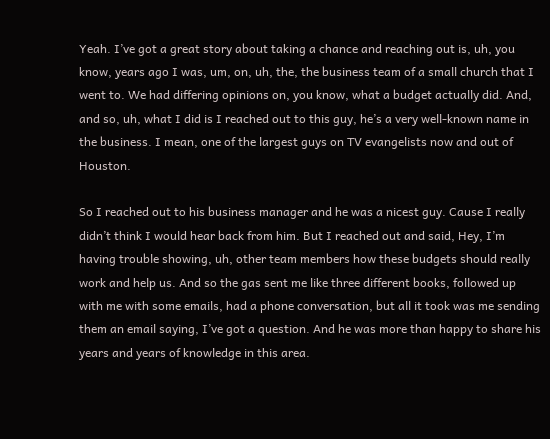Yeah. I’ve got a great story about taking a chance and reaching out is, uh, you know, years ago I was, um, on, uh, the, the business team of a small church that I went to. We had differing opinions on, you know, what a budget actually did. And, and so, uh, what I did is I reached out to this guy, he’s a very well-known name in the business. I mean, one of the largest guys on TV evangelists now and out of Houston.

So I reached out to his business manager and he was a nicest guy. Cause I really didn’t think I would hear back from him. But I reached out and said, Hey, I’m having trouble showing, uh, other team members how these budgets should really work and help us. And so the gas sent me like three different books, followed up with me with some emails, had a phone conversation, but all it took was me sending them an email saying, I’ve got a question. And he was more than happy to share his years and years of knowledge in this area.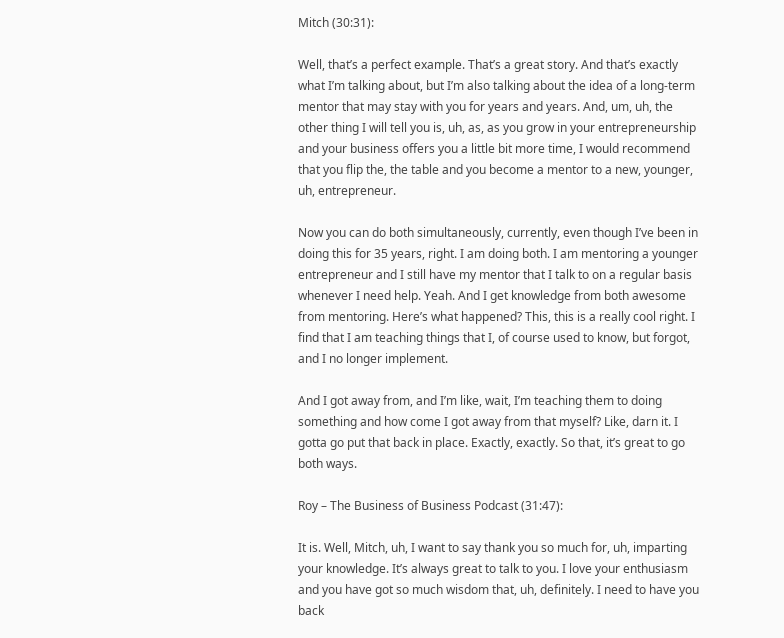Mitch (30:31):

Well, that’s a perfect example. That’s a great story. And that’s exactly what I’m talking about, but I’m also talking about the idea of a long-term mentor that may stay with you for years and years. And, um, uh, the other thing I will tell you is, uh, as, as you grow in your entrepreneurship and your business offers you a little bit more time, I would recommend that you flip the, the table and you become a mentor to a new, younger, uh, entrepreneur.

Now you can do both simultaneously, currently, even though I’ve been in doing this for 35 years, right. I am doing both. I am mentoring a younger entrepreneur and I still have my mentor that I talk to on a regular basis whenever I need help. Yeah. And I get knowledge from both awesome from mentoring. Here’s what happened? This, this is a really cool right. I find that I am teaching things that I, of course used to know, but forgot, and I no longer implement.

And I got away from, and I’m like, wait, I’m teaching them to doing something and how come I got away from that myself? Like, darn it. I gotta go put that back in place. Exactly, exactly. So that, it’s great to go both ways.

Roy – The Business of Business Podcast (31:47):

It is. Well, Mitch, uh, I want to say thank you so much for, uh, imparting your knowledge. It’s always great to talk to you. I love your enthusiasm and you have got so much wisdom that, uh, definitely. I need to have you back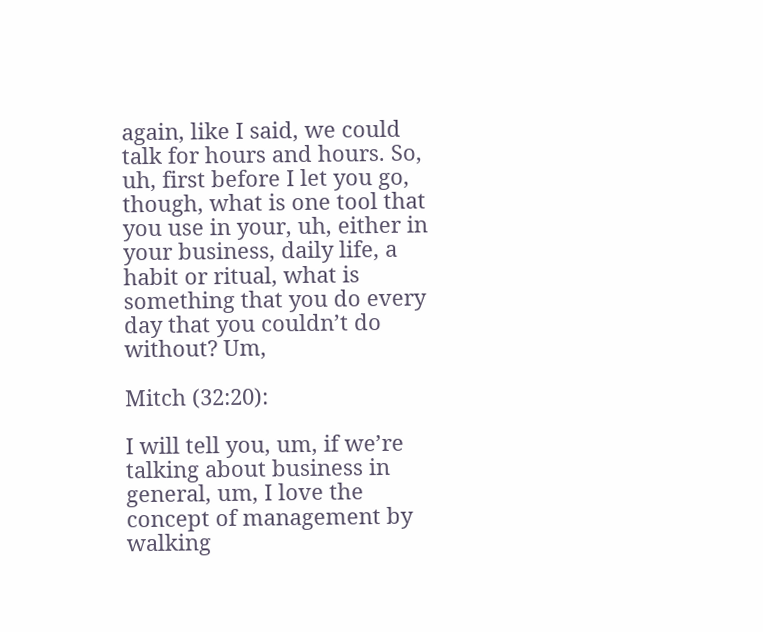again, like I said, we could talk for hours and hours. So, uh, first before I let you go, though, what is one tool that you use in your, uh, either in your business, daily life, a habit or ritual, what is something that you do every day that you couldn’t do without? Um,

Mitch (32:20):

I will tell you, um, if we’re talking about business in general, um, I love the concept of management by walking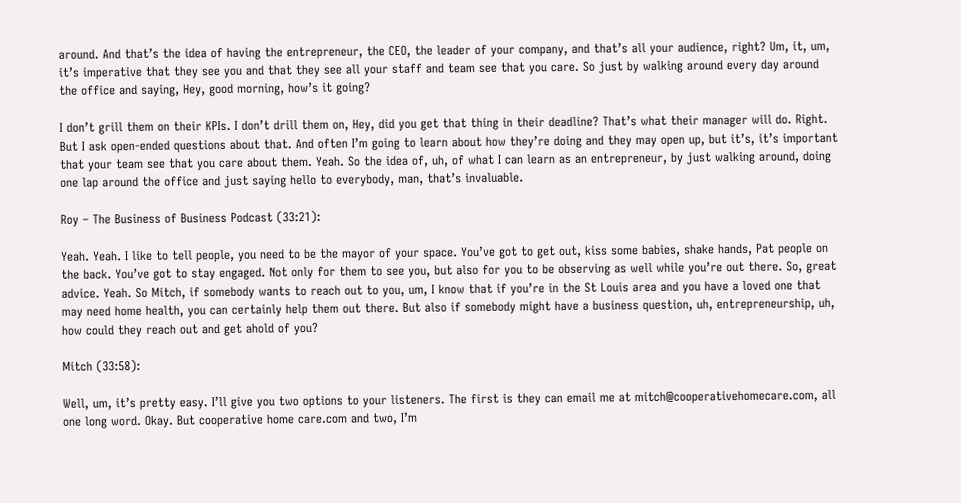around. And that’s the idea of having the entrepreneur, the CEO, the leader of your company, and that’s all your audience, right? Um, it, um, it’s imperative that they see you and that they see all your staff and team see that you care. So just by walking around every day around the office and saying, Hey, good morning, how’s it going?

I don’t grill them on their KPIs. I don’t drill them on, Hey, did you get that thing in their deadline? That’s what their manager will do. Right. But I ask open-ended questions about that. And often I’m going to learn about how they’re doing and they may open up, but it’s, it’s important that your team see that you care about them. Yeah. So the idea of, uh, of what I can learn as an entrepreneur, by just walking around, doing one lap around the office and just saying hello to everybody, man, that’s invaluable.

Roy – The Business of Business Podcast (33:21):

Yeah. Yeah. I like to tell people, you need to be the mayor of your space. You’ve got to get out, kiss some babies, shake hands, Pat people on the back. You’ve got to stay engaged. Not only for them to see you, but also for you to be observing as well while you’re out there. So, great advice. Yeah. So Mitch, if somebody wants to reach out to you, um, I know that if you’re in the St Louis area and you have a loved one that may need home health, you can certainly help them out there. But also if somebody might have a business question, uh, entrepreneurship, uh, how could they reach out and get ahold of you?

Mitch (33:58):

Well, um, it’s pretty easy. I’ll give you two options to your listeners. The first is they can email me at mitch@cooperativehomecare.com, all one long word. Okay. But cooperative home care.com and two, I’m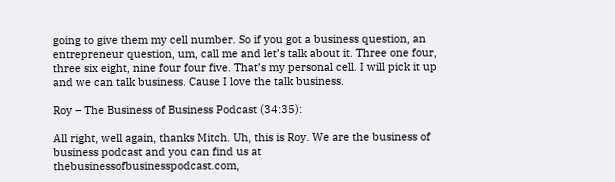going to give them my cell number. So if you got a business question, an entrepreneur question, um, call me and let’s talk about it. Three one four, three six eight, nine four four five. That’s my personal cell. I will pick it up and we can talk business. Cause I love the talk business.

Roy – The Business of Business Podcast (34:35):

All right, well again, thanks Mitch. Uh, this is Roy. We are the business of business podcast and you can find us at thebusinessofbusinesspodcast.com,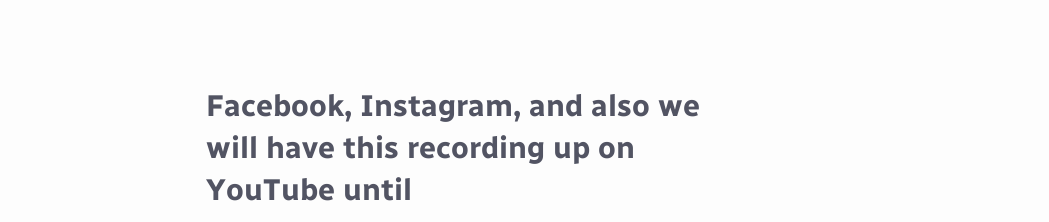Facebook, Instagram, and also we will have this recording up on YouTube until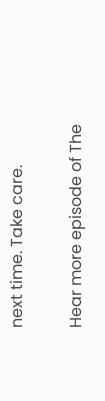next time. Take care.

Hear more episode of The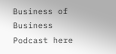Business of Business Podcast here